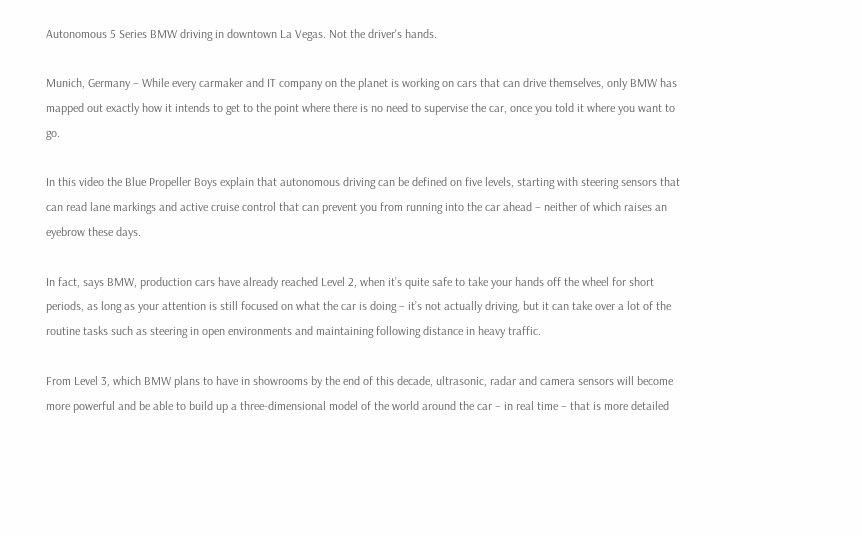Autonomous 5 Series BMW driving in downtown La Vegas. Not the driver's hands.

Munich, Germany – While every carmaker and IT company on the planet is working on cars that can drive themselves, only BMW has mapped out exactly how it intends to get to the point where there is no need to supervise the car, once you told it where you want to go.

In this video the Blue Propeller Boys explain that autonomous driving can be defined on five levels, starting with steering sensors that can read lane markings and active cruise control that can prevent you from running into the car ahead – neither of which raises an eyebrow these days.

In fact, says BMW, production cars have already reached Level 2, when it’s quite safe to take your hands off the wheel for short periods, as long as your attention is still focused on what the car is doing – it’s not actually driving, but it can take over a lot of the routine tasks such as steering in open environments and maintaining following distance in heavy traffic.

From Level 3, which BMW plans to have in showrooms by the end of this decade, ultrasonic, radar and camera sensors will become more powerful and be able to build up a three-dimensional model of the world around the car – in real time – that is more detailed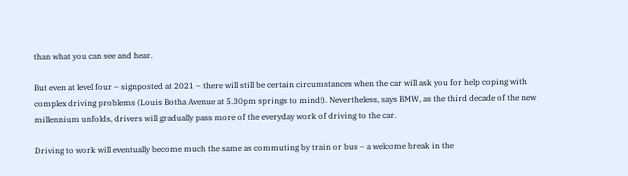than what you can see and hear.

But even at level four – signposted at 2021 – there will still be certain circumstances when the car will ask you for help coping with complex driving problems (Louis Botha Avenue at 5.30pm springs to mind!). Nevertheless, says BMW, as the third decade of the new millennium unfolds, drivers will gradually pass more of the everyday work of driving to the car.

Driving to work will eventually become much the same as commuting by train or bus – a welcome break in the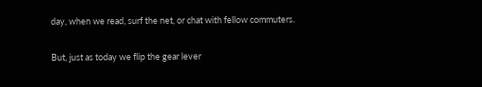day, when we read, surf the net, or chat with fellow commuters.

But, just as today we flip the gear lever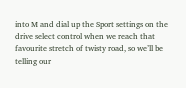into M and dial up the Sport settings on the drive select control when we reach that favourite stretch of twisty road, so we’ll be telling our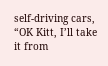self-driving cars, “OK Kitt, I’ll take it from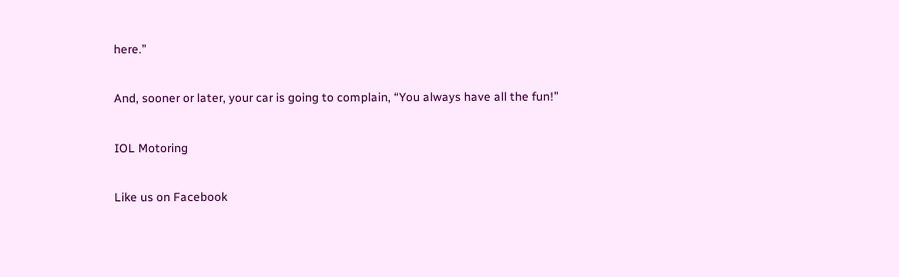here.”

And, sooner or later, your car is going to complain, “You always have all the fun!”

IOL Motoring

Like us on Facebook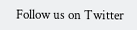Follow us on Twitter